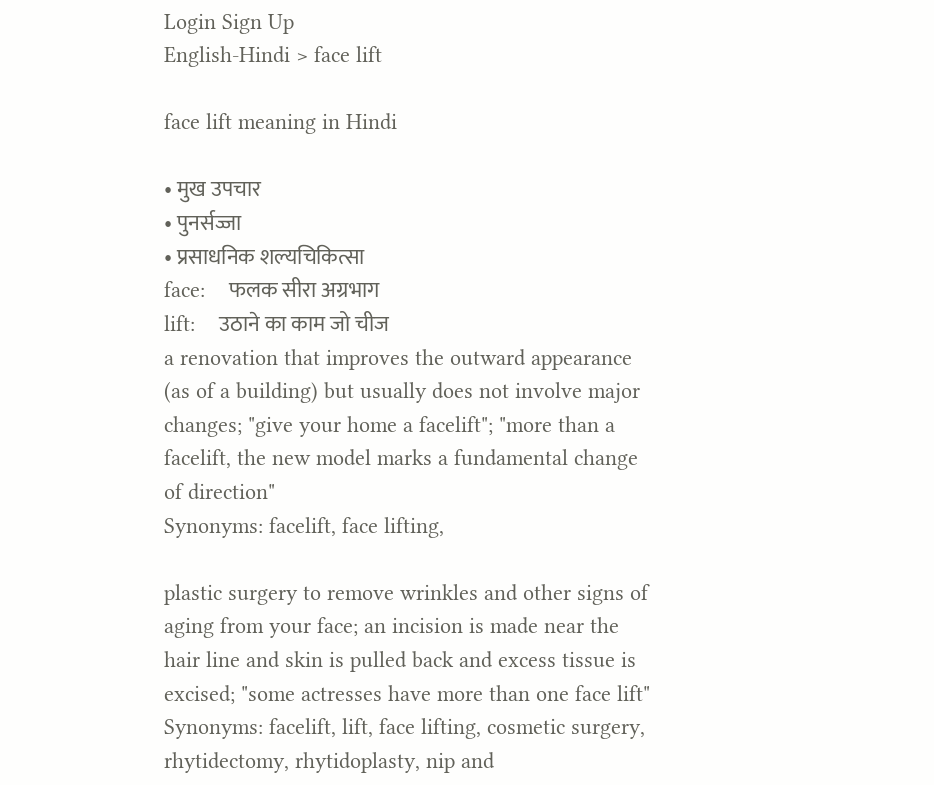Login Sign Up
English-Hindi > face lift

face lift meaning in Hindi

• मुख उपचार
• पुनर्सज्जा
• प्रसाधनिक शल्यचिकित्सा
face:    फलक सीरा अग्रभाग
lift:    उठाने का काम जो चीज
a renovation that improves the outward appearance (as of a building) but usually does not involve major changes; "give your home a facelift"; "more than a facelift, the new model marks a fundamental change of direction"
Synonyms: facelift, face lifting,

plastic surgery to remove wrinkles and other signs of aging from your face; an incision is made near the hair line and skin is pulled back and excess tissue is excised; "some actresses have more than one face lift"
Synonyms: facelift, lift, face lifting, cosmetic surgery, rhytidectomy, rhytidoplasty, nip and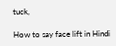tuck,

How to say face lift in Hindi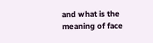and what is the meaning of face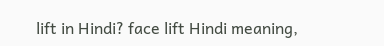lift in Hindi? face lift Hindi meaning,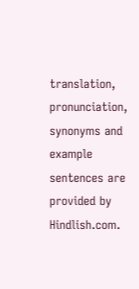translation, pronunciation, synonyms and example sentences are provided by Hindlish.com.